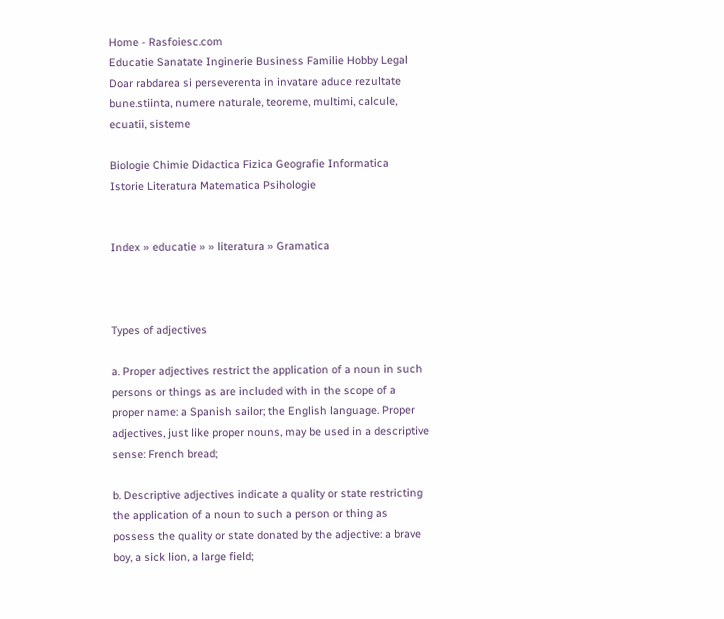Home - Rasfoiesc.com
Educatie Sanatate Inginerie Business Familie Hobby Legal
Doar rabdarea si perseverenta in invatare aduce rezultate bune.stiinta, numere naturale, teoreme, multimi, calcule, ecuatii, sisteme

Biologie Chimie Didactica Fizica Geografie Informatica
Istorie Literatura Matematica Psihologie


Index » educatie » » literatura » Gramatica



Types of adjectives

a. Proper adjectives restrict the application of a noun in such persons or things as are included with in the scope of a proper name: a Spanish sailor; the English language. Proper adjectives, just like proper nouns, may be used in a descriptive sense: French bread;

b. Descriptive adjectives indicate a quality or state restricting the application of a noun to such a person or thing as possess the quality or state donated by the adjective: a brave boy, a sick lion, a large field;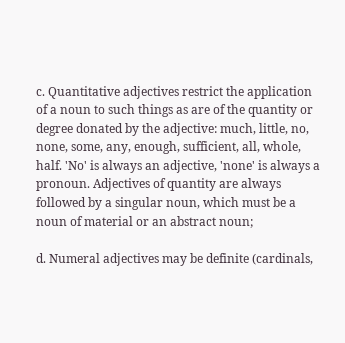c. Quantitative adjectives restrict the application of a noun to such things as are of the quantity or degree donated by the adjective: much, little, no, none, some, any, enough, sufficient, all, whole, half. 'No' is always an adjective, 'none' is always a pronoun. Adjectives of quantity are always followed by a singular noun, which must be a noun of material or an abstract noun;

d. Numeral adjectives may be definite (cardinals,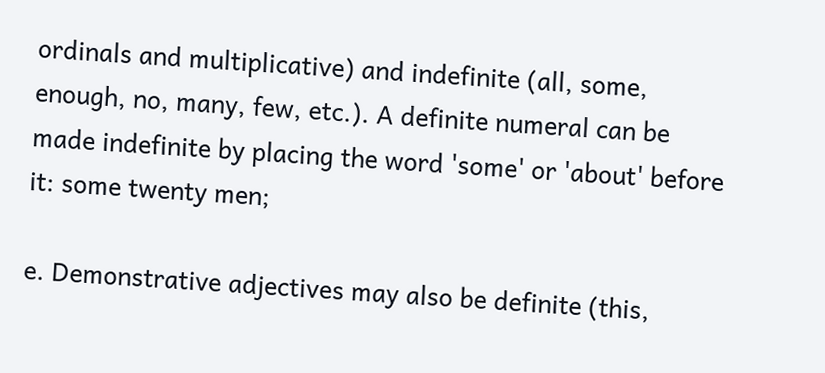ordinals and multiplicative) and indefinite (all, some, enough, no, many, few, etc.). A definite numeral can be made indefinite by placing the word 'some' or 'about' before it: some twenty men;

e. Demonstrative adjectives may also be definite (this,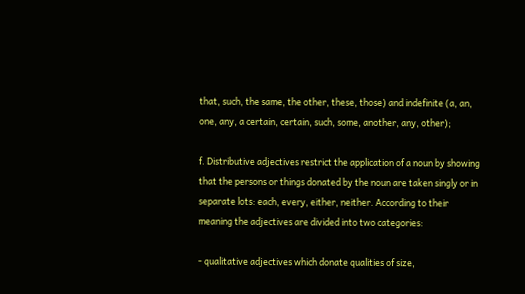that, such, the same, the other, these, those) and indefinite (a, an, one, any, a certain, certain, such, some, another, any, other);

f. Distributive adjectives restrict the application of a noun by showing that the persons or things donated by the noun are taken singly or in separate lots: each, every, either, neither. According to their meaning the adjectives are divided into two categories:

- qualitative adjectives which donate qualities of size,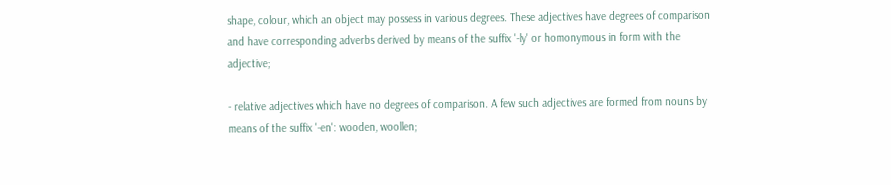shape, colour, which an object may possess in various degrees. These adjectives have degrees of comparison and have corresponding adverbs derived by means of the suffix '-ly' or homonymous in form with the adjective;

- relative adjectives which have no degrees of comparison. A few such adjectives are formed from nouns by means of the suffix '-en': wooden, woollen;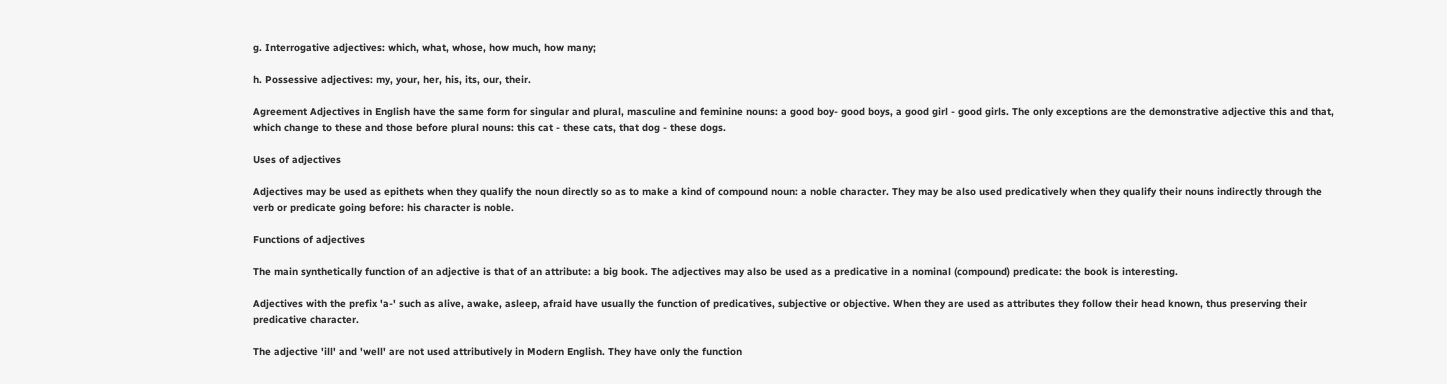g. Interrogative adjectives: which, what, whose, how much, how many;

h. Possessive adjectives: my, your, her, his, its, our, their.

Agreement Adjectives in English have the same form for singular and plural, masculine and feminine nouns: a good boy- good boys, a good girl - good girls. The only exceptions are the demonstrative adjective this and that, which change to these and those before plural nouns: this cat - these cats, that dog - these dogs.

Uses of adjectives

Adjectives may be used as epithets when they qualify the noun directly so as to make a kind of compound noun: a noble character. They may be also used predicatively when they qualify their nouns indirectly through the verb or predicate going before: his character is noble.

Functions of adjectives

The main synthetically function of an adjective is that of an attribute: a big book. The adjectives may also be used as a predicative in a nominal (compound) predicate: the book is interesting.

Adjectives with the prefix 'a-' such as alive, awake, asleep, afraid have usually the function of predicatives, subjective or objective. When they are used as attributes they follow their head known, thus preserving their predicative character.

The adjective 'ill' and 'well' are not used attributively in Modern English. They have only the function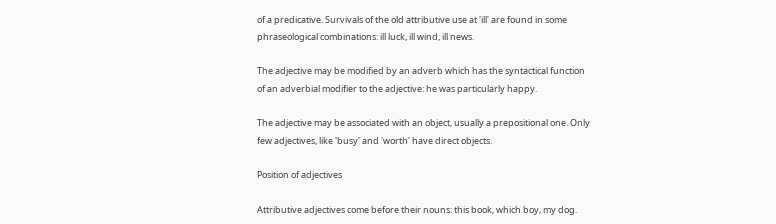of a predicative. Survivals of the old attributive use at 'ill' are found in some phraseological combinations: ill luck, ill wind, ill news.

The adjective may be modified by an adverb which has the syntactical function of an adverbial modifier to the adjective: he was particularly happy.

The adjective may be associated with an object, usually a prepositional one. Only few adjectives, like 'busy' and 'worth' have direct objects.

Position of adjectives

Attributive adjectives come before their nouns: this book, which boy, my dog.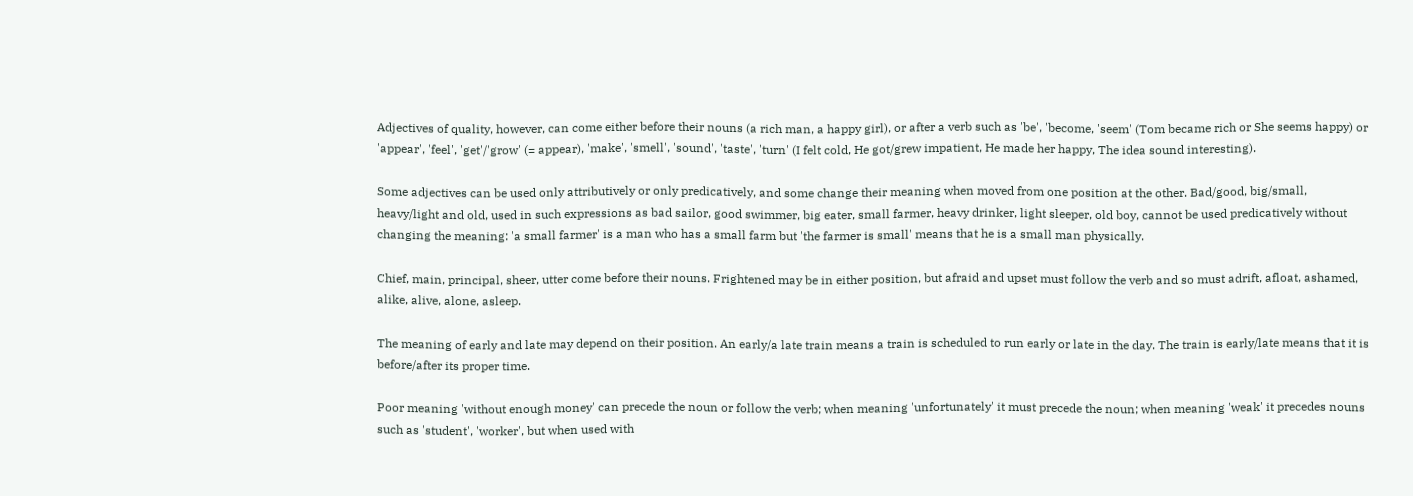Adjectives of quality, however, can come either before their nouns (a rich man, a happy girl), or after a verb such as 'be', 'become, 'seem' (Tom became rich or She seems happy) or 'appear', 'feel', 'get'/'grow' (= appear), 'make', 'smell', 'sound', 'taste', 'turn' (I felt cold, He got/grew impatient, He made her happy, The idea sound interesting).

Some adjectives can be used only attributively or only predicatively, and some change their meaning when moved from one position at the other. Bad/good, big/small, heavy/light and old, used in such expressions as bad sailor, good swimmer, big eater, small farmer, heavy drinker, light sleeper, old boy, cannot be used predicatively without changing the meaning: 'a small farmer' is a man who has a small farm but 'the farmer is small' means that he is a small man physically.

Chief, main, principal, sheer, utter come before their nouns. Frightened may be in either position, but afraid and upset must follow the verb and so must adrift, afloat, ashamed, alike, alive, alone, asleep.

The meaning of early and late may depend on their position. An early/a late train means a train is scheduled to run early or late in the day. The train is early/late means that it is before/after its proper time.

Poor meaning 'without enough money' can precede the noun or follow the verb; when meaning 'unfortunately' it must precede the noun; when meaning 'weak' it precedes nouns such as 'student', 'worker', but when used with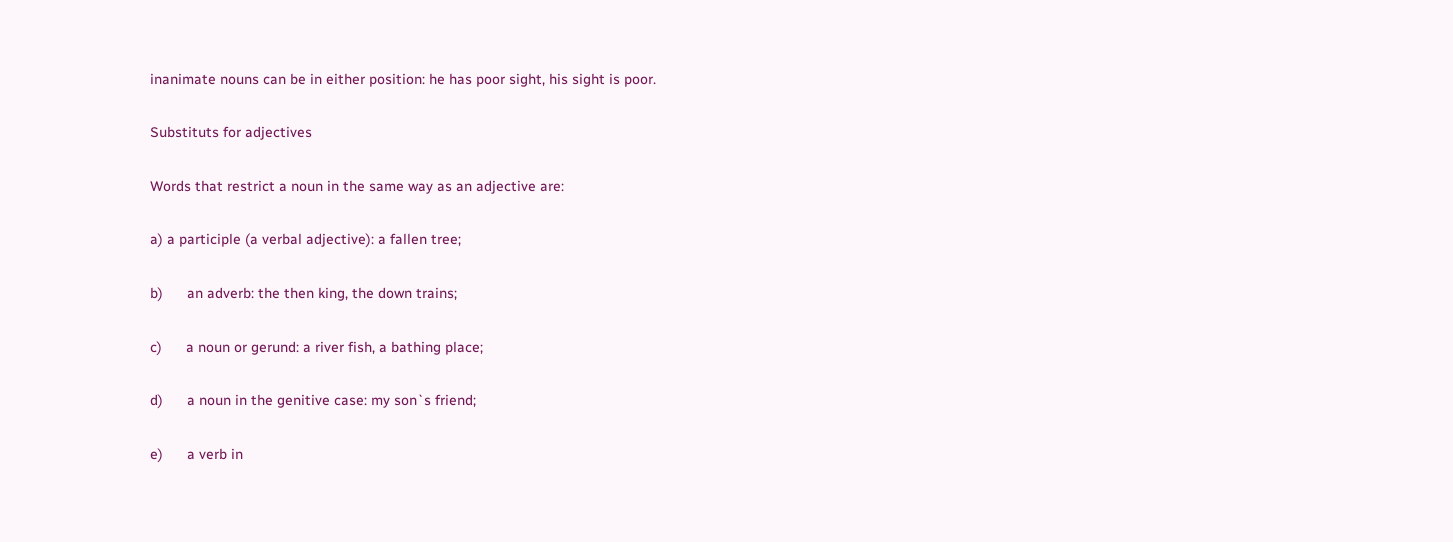inanimate nouns can be in either position: he has poor sight, his sight is poor.

Substituts for adjectives

Words that restrict a noun in the same way as an adjective are:

a) a participle (a verbal adjective): a fallen tree;

b)      an adverb: the then king, the down trains;

c)      a noun or gerund: a river fish, a bathing place;

d)      a noun in the genitive case: my son`s friend;

e)      a verb in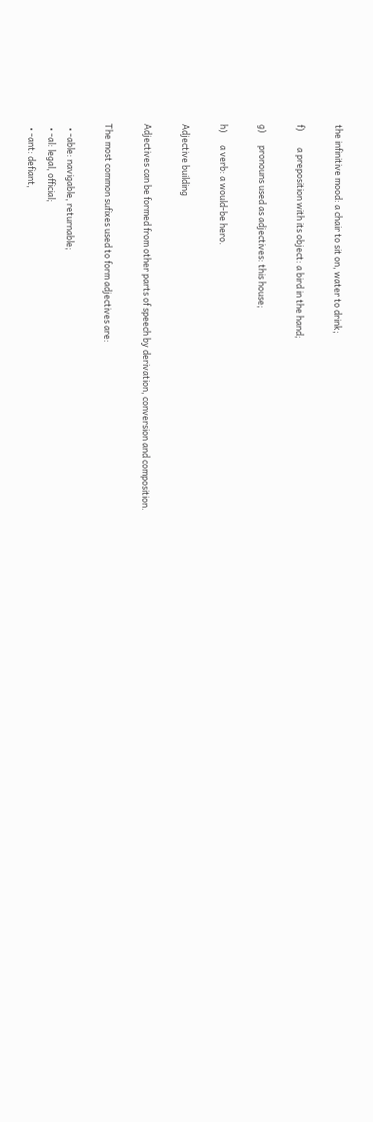the infinitive mood: a chair to sit on, water to drink;

f)        a preposition with its object: a bird in the hand;

g)      pronouns used as adjectives: this house;

h)      a verb: a would-be hero.

Adjective building

Adjectives can be formed from other parts of speech by derivation, conversion and composition.

The most common sufixes used to form adjectives are:

  • -able: navigable, returnable;
  • -al: legal, official;
  • -ant: defiant,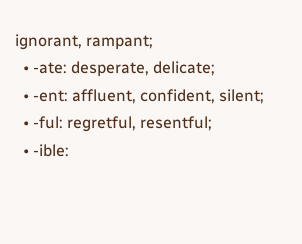ignorant, rampant;
  • -ate: desperate, delicate;
  • -ent: affluent, confident, silent;
  • -ful: regretful, resentful;
  • -ible: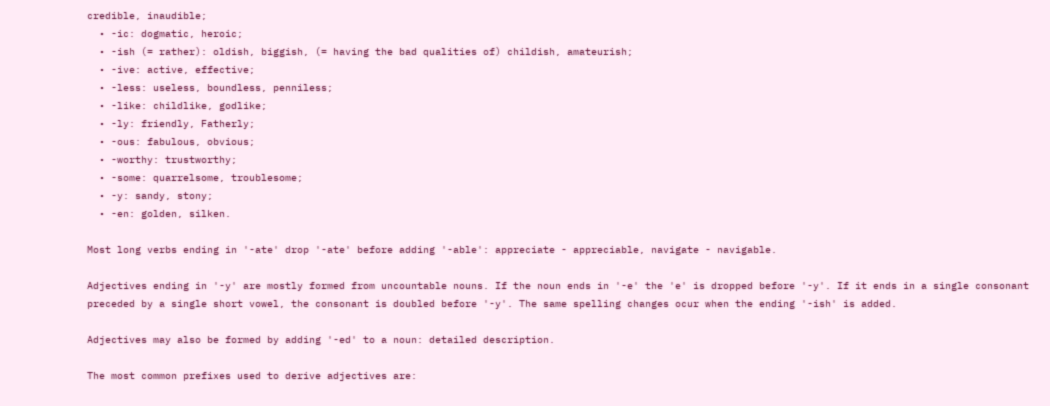credible, inaudible;
  • -ic: dogmatic, heroic;
  • -ish (= rather): oldish, biggish, (= having the bad qualities of) childish, amateurish;
  • -ive: active, effective;
  • -less: useless, boundless, penniless;
  • -like: childlike, godlike;
  • -ly: friendly, Fatherly;
  • -ous: fabulous, obvious;
  • -worthy: trustworthy;
  • -some: quarrelsome, troublesome;
  • -y: sandy, stony;
  • -en: golden, silken.

Most long verbs ending in '-ate' drop '-ate' before adding '-able': appreciate - appreciable, navigate - navigable.

Adjectives ending in '-y' are mostly formed from uncountable nouns. If the noun ends in '-e' the 'e' is dropped before '-y'. If it ends in a single consonant preceded by a single short vowel, the consonant is doubled before '-y'. The same spelling changes ocur when the ending '-ish' is added.

Adjectives may also be formed by adding '-ed' to a noun: detailed description.

The most common prefixes used to derive adjectives are: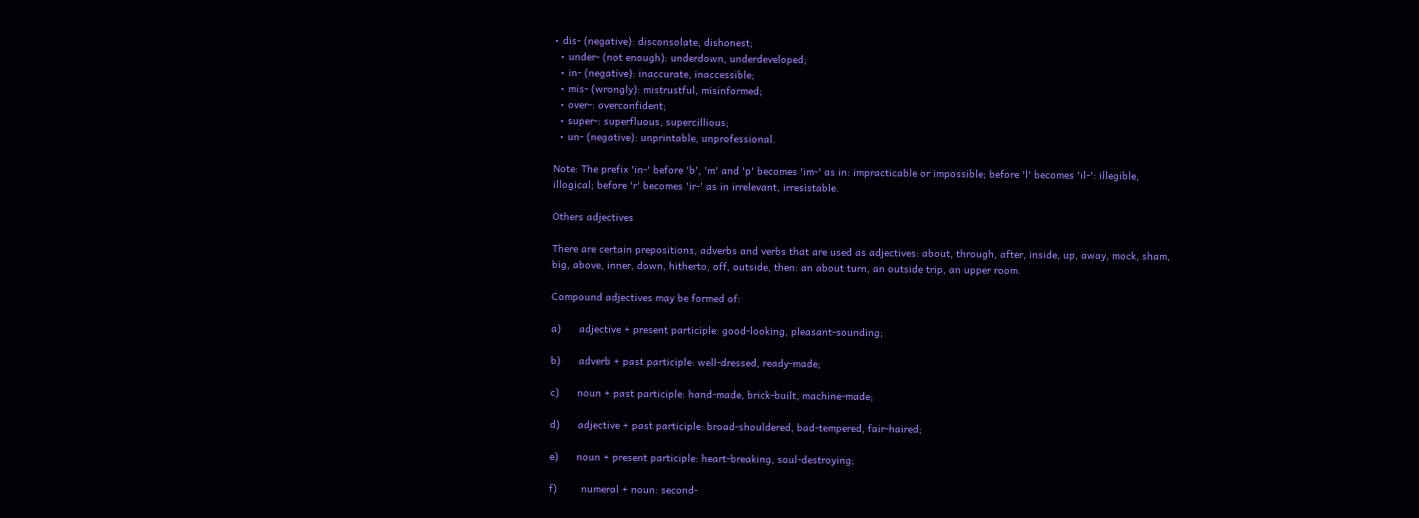• dis- (negative): disconsolate, dishonest;
  • under- (not enough): underdown, underdeveloped;
  • in- (negative): inaccurate, inaccessible;
  • mis- (wrongly): mistrustful, misinformed;
  • over-: overconfident;
  • super-: superfluous, supercillious;
  • un- (negative): unprintable, unprofessional.

Note: The prefix 'in-' before 'b', 'm' and 'p' becomes 'im-' as in: impracticable or impossible; before 'l' becomes 'il-': illegible, illogical; before 'r' becomes 'ir-' as in irrelevant, irresistable.

Others adjectives

There are certain prepositions, adverbs and verbs that are used as adjectives: about, through, after, inside, up, away, mock, sham, big, above, inner, down, hitherto, off, outside, then: an about turn, an outside trip, an upper room.

Compound adjectives may be formed of:

a)      adjective + present participle: good-looking, pleasant-sounding;

b)      adverb + past participle: well-dressed, ready-made;

c)      noun + past participle: hand-made, brick-built, machine-made;

d)      adjective + past participle: broad-shouldered, bad-tempered, fair-haired;

e)      noun + present participle: heart-breaking, soul-destroying;

f)        numeral + noun: second-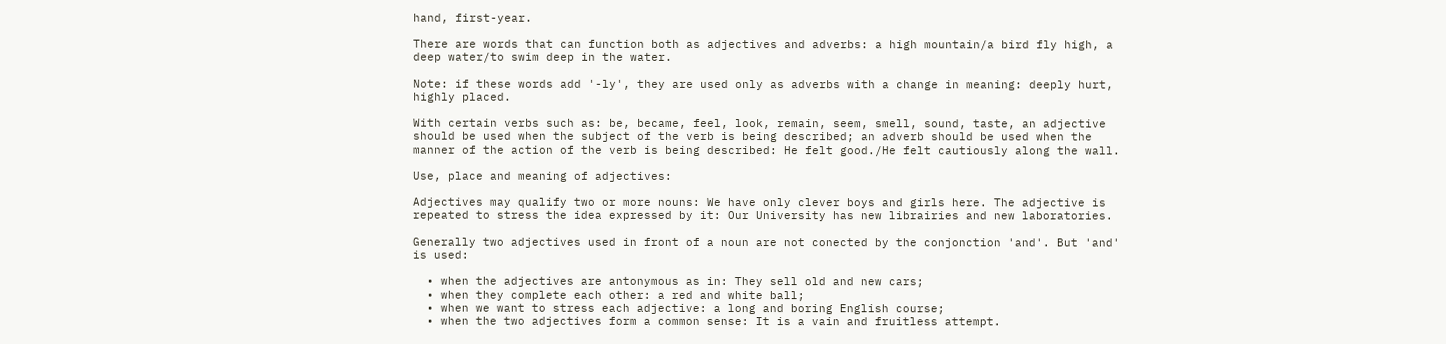hand, first-year.

There are words that can function both as adjectives and adverbs: a high mountain/a bird fly high, a deep water/to swim deep in the water.

Note: if these words add '-ly', they are used only as adverbs with a change in meaning: deeply hurt, highly placed.

With certain verbs such as: be, became, feel, look, remain, seem, smell, sound, taste, an adjective should be used when the subject of the verb is being described; an adverb should be used when the manner of the action of the verb is being described: He felt good./He felt cautiously along the wall.

Use, place and meaning of adjectives:

Adjectives may qualify two or more nouns: We have only clever boys and girls here. The adjective is repeated to stress the idea expressed by it: Our University has new librairies and new laboratories.

Generally two adjectives used in front of a noun are not conected by the conjonction 'and'. But 'and' is used:

  • when the adjectives are antonymous as in: They sell old and new cars;
  • when they complete each other: a red and white ball;
  • when we want to stress each adjective: a long and boring English course;
  • when the two adjectives form a common sense: It is a vain and fruitless attempt.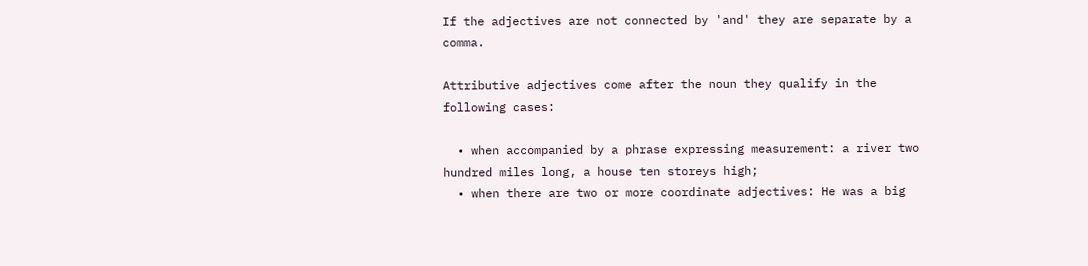If the adjectives are not connected by 'and' they are separate by a comma.

Attributive adjectives come after the noun they qualify in the following cases:

  • when accompanied by a phrase expressing measurement: a river two hundred miles long, a house ten storeys high;
  • when there are two or more coordinate adjectives: He was a big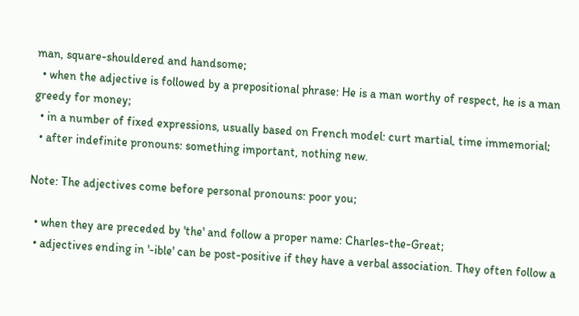man, square-shouldered and handsome;
  • when the adjective is followed by a prepositional phrase: He is a man worthy of respect, he is a man greedy for money;
  • in a number of fixed expressions, usually based on French model: curt martial, time immemorial;
  • after indefinite pronouns: something important, nothing new.

Note: The adjectives come before personal pronouns: poor you;

  • when they are preceded by 'the' and follow a proper name: Charles-the-Great;
  • adjectives ending in '-ible' can be post-positive if they have a verbal association. They often follow a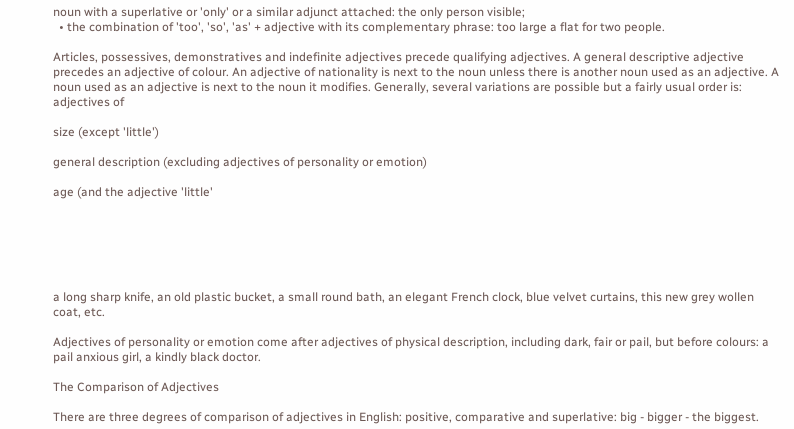noun with a superlative or 'only' or a similar adjunct attached: the only person visible;
  • the combination of 'too', 'so', 'as' + adjective with its complementary phrase: too large a flat for two people.

Articles, possessives, demonstratives and indefinite adjectives precede qualifying adjectives. A general descriptive adjective precedes an adjective of colour. An adjective of nationality is next to the noun unless there is another noun used as an adjective. A noun used as an adjective is next to the noun it modifies. Generally, several variations are possible but a fairly usual order is: adjectives of

size (except 'little')

general description (excluding adjectives of personality or emotion)

age (and the adjective 'little'






a long sharp knife, an old plastic bucket, a small round bath, an elegant French clock, blue velvet curtains, this new grey wollen coat, etc.

Adjectives of personality or emotion come after adjectives of physical description, including dark, fair or pail, but before colours: a pail anxious girl, a kindly black doctor.

The Comparison of Adjectives

There are three degrees of comparison of adjectives in English: positive, comparative and superlative: big - bigger - the biggest.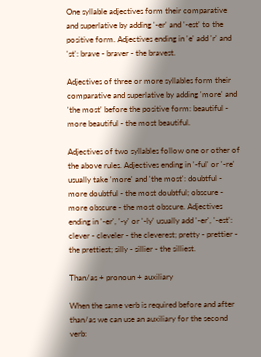One syllable adjectives form their comparative and superlative by adding '-er' and '-est' to the positive form. Adjectives ending in 'e' add 'r' and 'st': brave - braver - the bravest.

Adjectives of three or more syllables form their comparative and superlative by adding 'more' and 'the most' before the positive form: beautiful - more beautiful - the most beautiful.

Adjectives of two syllables follow one or other of the above rules. Adjectives ending in '-ful' or '-re' usually take 'more' and 'the most': doubtful - more doubtful - the most doubtful; obscure - more obscure - the most obscure. Adjectives ending in '-er', '-y' or '-ly' usually add '-er', '-est': clever - cleveler - the cleverest; pretty - prettier - the prettiest; silly - sillier - the silliest.

Than/as + pronoun + auxiliary

When the same verb is required before and after than/as we can use an auxiliary for the second verb: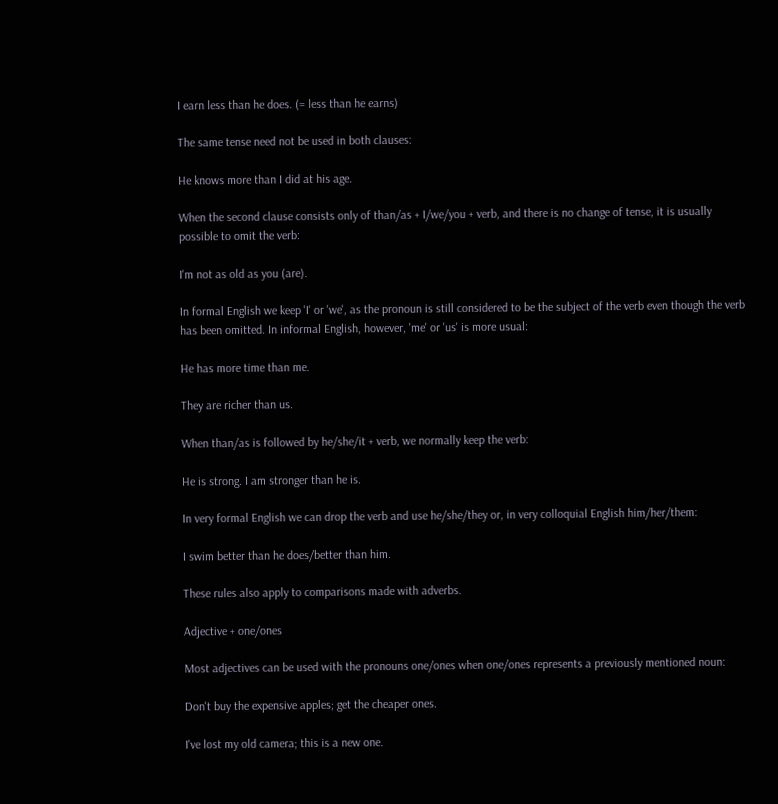I earn less than he does. (= less than he earns)

The same tense need not be used in both clauses:

He knows more than I did at his age.

When the second clause consists only of than/as + I/we/you + verb, and there is no change of tense, it is usually possible to omit the verb:

I'm not as old as you (are).

In formal English we keep 'I' or 'we', as the pronoun is still considered to be the subject of the verb even though the verb has been omitted. In informal English, however, 'me' or 'us' is more usual:

He has more time than me.

They are richer than us.

When than/as is followed by he/she/it + verb, we normally keep the verb:

He is strong. I am stronger than he is.

In very formal English we can drop the verb and use he/she/they or, in very colloquial English him/her/them:

I swim better than he does/better than him.

These rules also apply to comparisons made with adverbs.

Adjective + one/ones

Most adjectives can be used with the pronouns one/ones when one/ones represents a previously mentioned noun:

Don't buy the expensive apples; get the cheaper ones.

I've lost my old camera; this is a new one.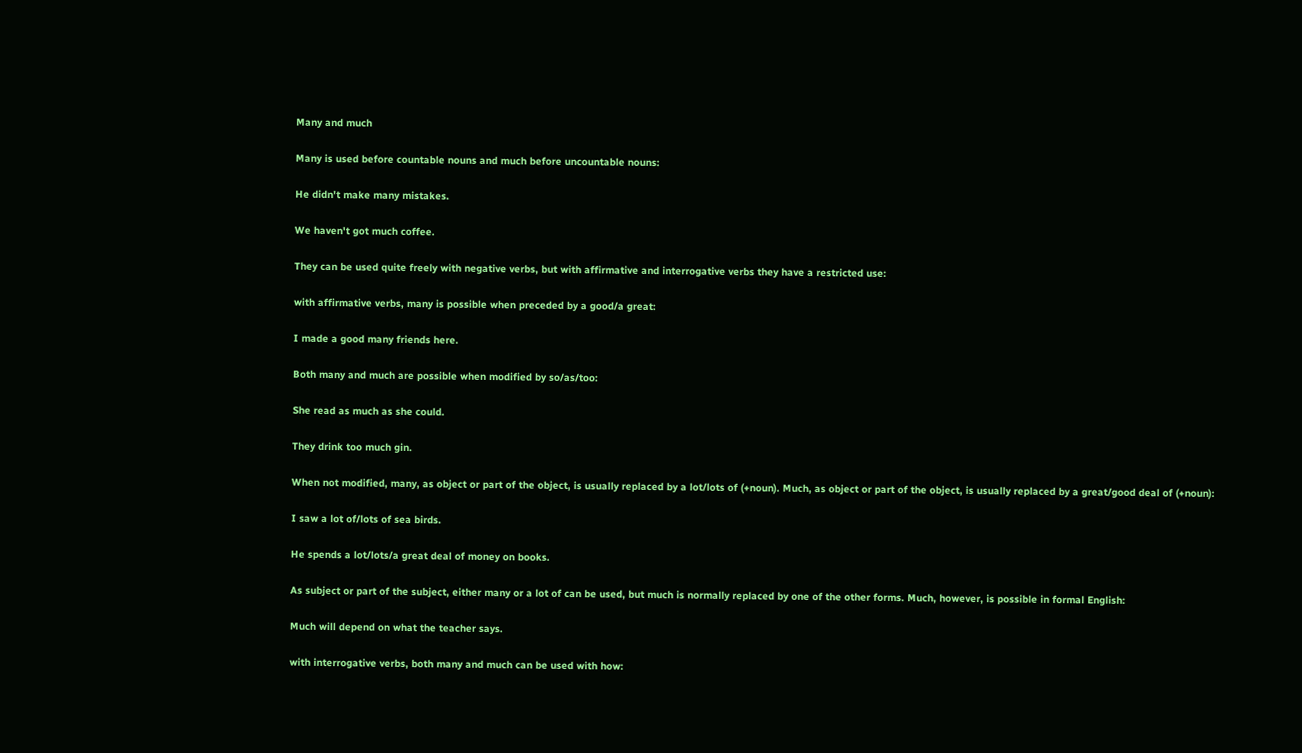Many and much

Many is used before countable nouns and much before uncountable nouns:

He didn't make many mistakes.

We haven't got much coffee.

They can be used quite freely with negative verbs, but with affirmative and interrogative verbs they have a restricted use:

with affirmative verbs, many is possible when preceded by a good/a great:

I made a good many friends here.

Both many and much are possible when modified by so/as/too:

She read as much as she could.

They drink too much gin.

When not modified, many, as object or part of the object, is usually replaced by a lot/lots of (+noun). Much, as object or part of the object, is usually replaced by a great/good deal of (+noun):

I saw a lot of/lots of sea birds.

He spends a lot/lots/a great deal of money on books.

As subject or part of the subject, either many or a lot of can be used, but much is normally replaced by one of the other forms. Much, however, is possible in formal English:

Much will depend on what the teacher says.

with interrogative verbs, both many and much can be used with how: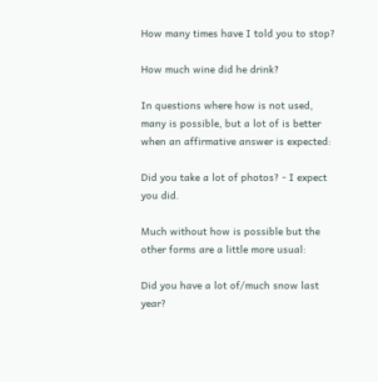How many times have I told you to stop?

How much wine did he drink?

In questions where how is not used, many is possible, but a lot of is better when an affirmative answer is expected:

Did you take a lot of photos? - I expect you did.

Much without how is possible but the other forms are a little more usual:

Did you have a lot of/much snow last year?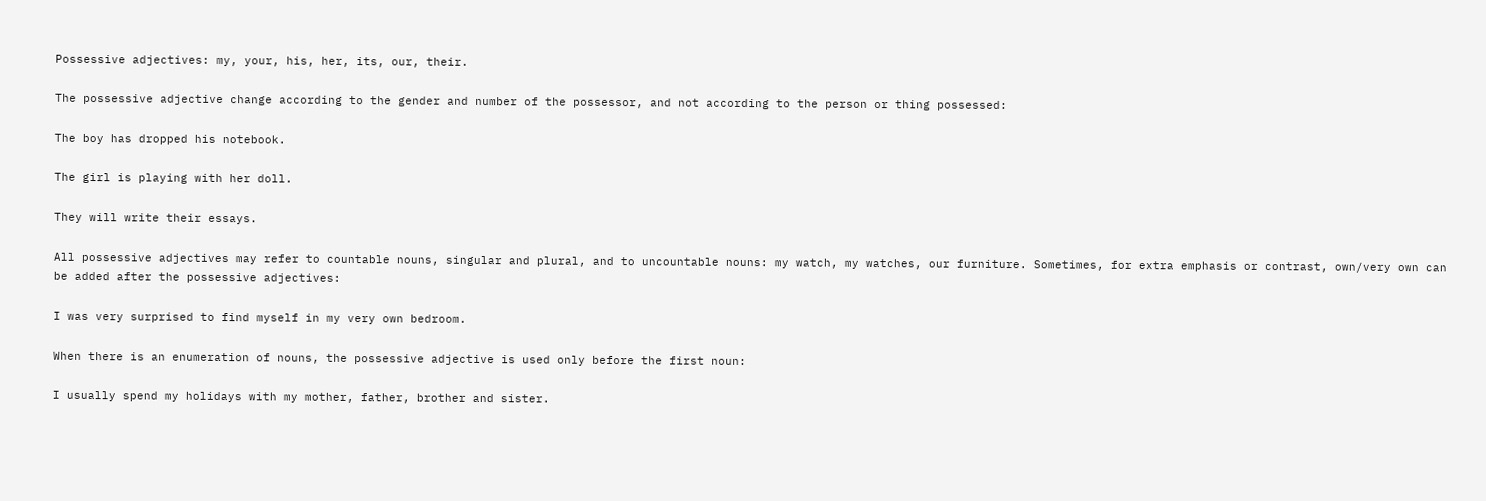Possessive adjectives: my, your, his, her, its, our, their.

The possessive adjective change according to the gender and number of the possessor, and not according to the person or thing possessed:

The boy has dropped his notebook.

The girl is playing with her doll.

They will write their essays.

All possessive adjectives may refer to countable nouns, singular and plural, and to uncountable nouns: my watch, my watches, our furniture. Sometimes, for extra emphasis or contrast, own/very own can be added after the possessive adjectives:

I was very surprised to find myself in my very own bedroom.

When there is an enumeration of nouns, the possessive adjective is used only before the first noun:

I usually spend my holidays with my mother, father, brother and sister.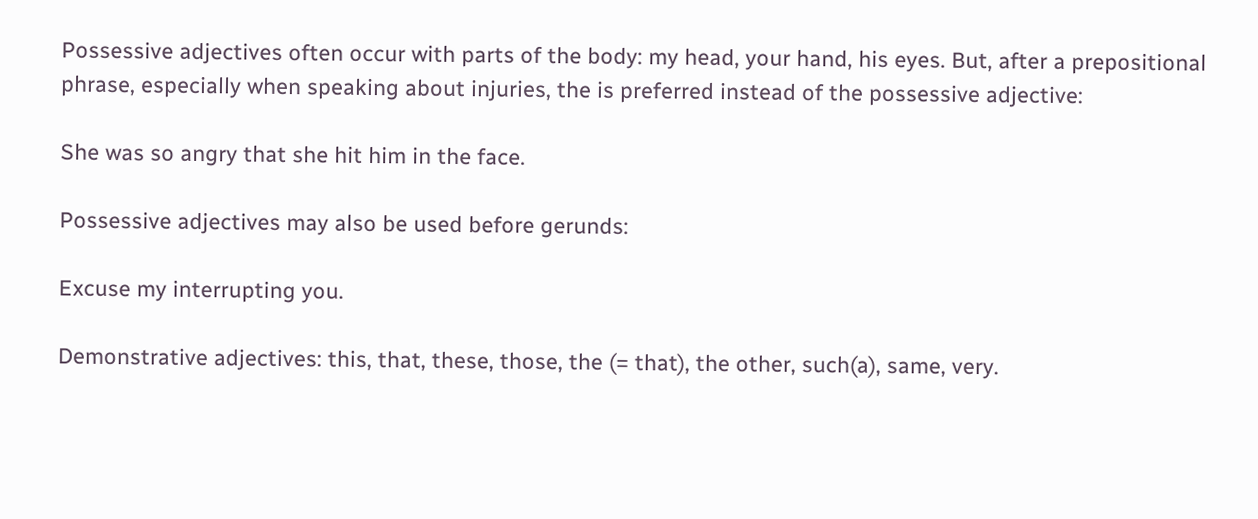Possessive adjectives often occur with parts of the body: my head, your hand, his eyes. But, after a prepositional phrase, especially when speaking about injuries, the is preferred instead of the possessive adjective:

She was so angry that she hit him in the face.

Possessive adjectives may also be used before gerunds:

Excuse my interrupting you.

Demonstrative adjectives: this, that, these, those, the (= that), the other, such(a), same, very.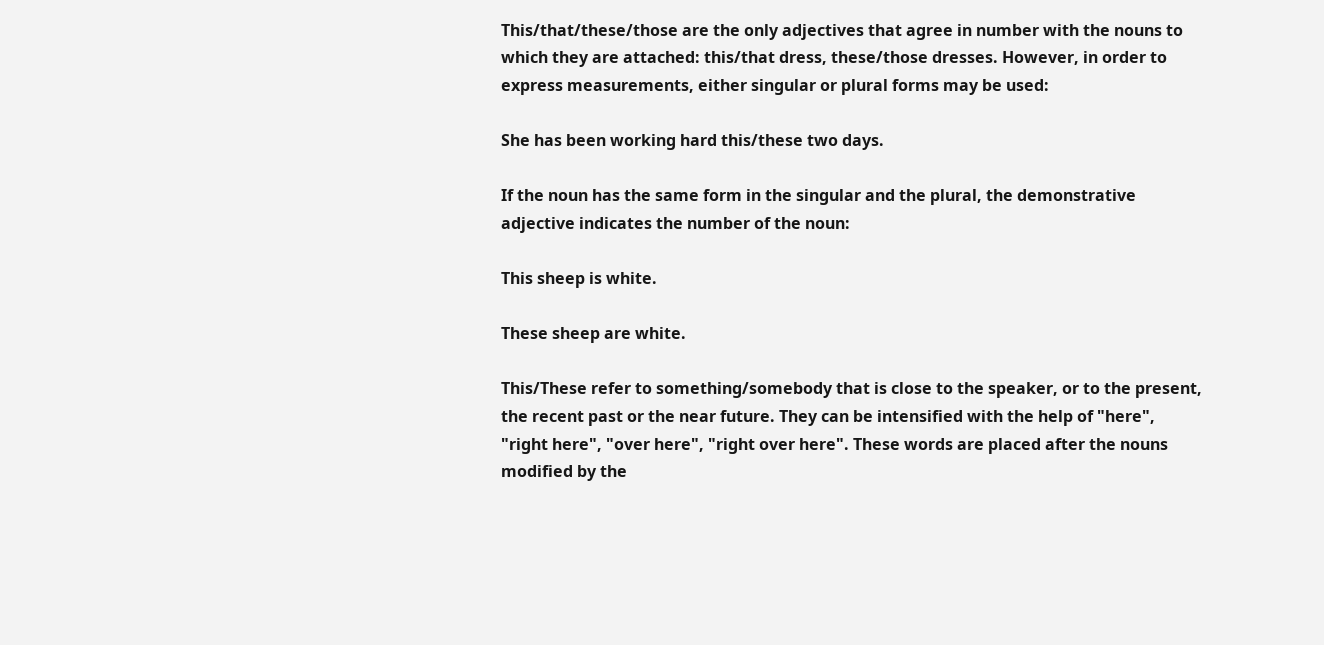This/that/these/those are the only adjectives that agree in number with the nouns to which they are attached: this/that dress, these/those dresses. However, in order to express measurements, either singular or plural forms may be used:

She has been working hard this/these two days.

If the noun has the same form in the singular and the plural, the demonstrative adjective indicates the number of the noun:

This sheep is white.

These sheep are white.

This/These refer to something/somebody that is close to the speaker, or to the present, the recent past or the near future. They can be intensified with the help of "here", "right here", "over here", "right over here". These words are placed after the nouns modified by the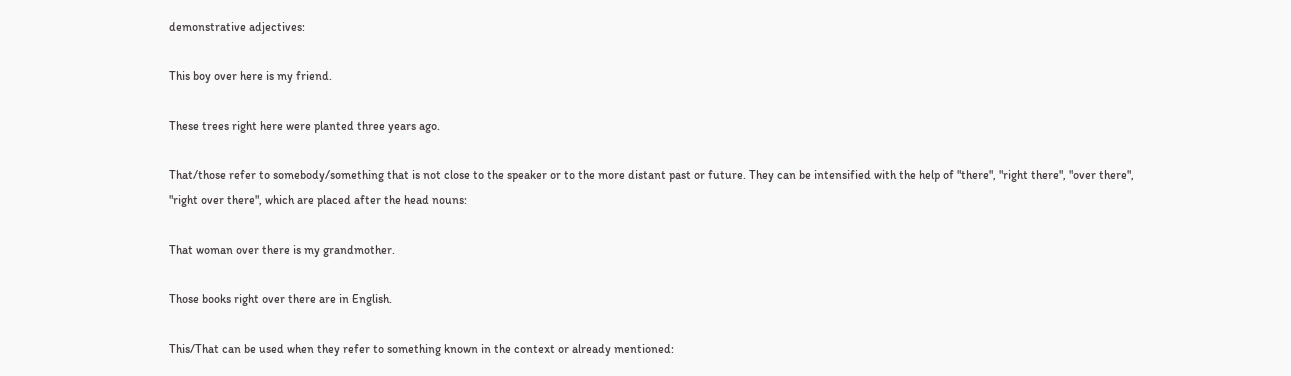demonstrative adjectives:

This boy over here is my friend.

These trees right here were planted three years ago.

That/those refer to somebody/something that is not close to the speaker or to the more distant past or future. They can be intensified with the help of "there", "right there", "over there", "right over there", which are placed after the head nouns:

That woman over there is my grandmother.

Those books right over there are in English.

This/That can be used when they refer to something known in the context or already mentioned: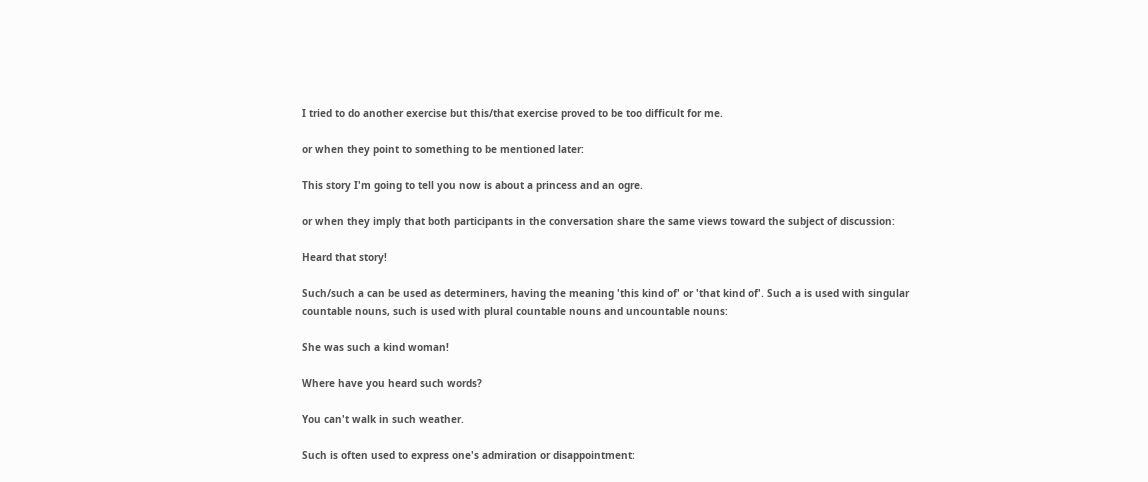I tried to do another exercise but this/that exercise proved to be too difficult for me.

or when they point to something to be mentioned later:

This story I'm going to tell you now is about a princess and an ogre.

or when they imply that both participants in the conversation share the same views toward the subject of discussion:

Heard that story!

Such/such a can be used as determiners, having the meaning 'this kind of' or 'that kind of'. Such a is used with singular countable nouns, such is used with plural countable nouns and uncountable nouns:

She was such a kind woman!

Where have you heard such words?

You can't walk in such weather.

Such is often used to express one's admiration or disappointment: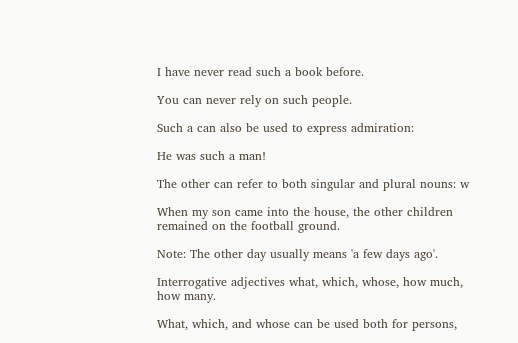I have never read such a book before.

You can never rely on such people.

Such a can also be used to express admiration:

He was such a man!

The other can refer to both singular and plural nouns: w

When my son came into the house, the other children remained on the football ground.

Note: The other day usually means 'a few days ago'.

Interrogative adjectives what, which, whose, how much, how many.

What, which, and whose can be used both for persons,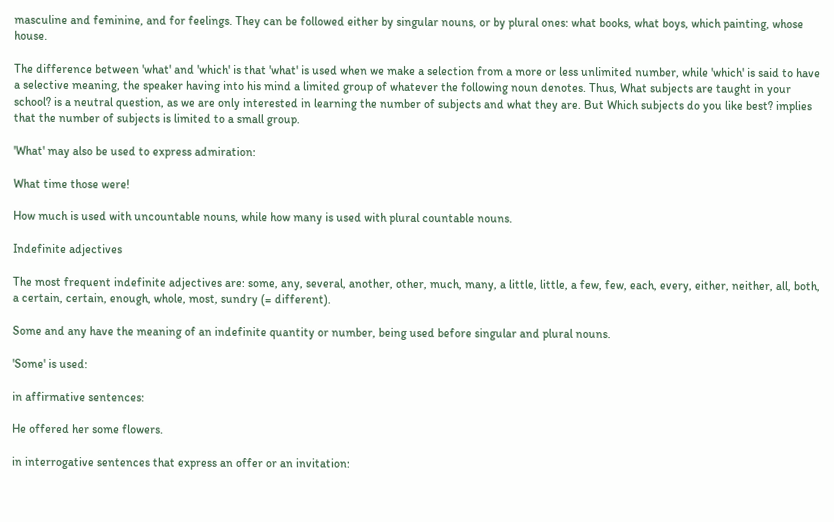masculine and feminine, and for feelings. They can be followed either by singular nouns, or by plural ones: what books, what boys, which painting, whose house.

The difference between 'what' and 'which' is that 'what' is used when we make a selection from a more or less unlimited number, while 'which' is said to have a selective meaning, the speaker having into his mind a limited group of whatever the following noun denotes. Thus, What subjects are taught in your school? is a neutral question, as we are only interested in learning the number of subjects and what they are. But Which subjects do you like best? implies that the number of subjects is limited to a small group.

'What' may also be used to express admiration:

What time those were!

How much is used with uncountable nouns, while how many is used with plural countable nouns.

Indefinite adjectives

The most frequent indefinite adjectives are: some, any, several, another, other, much, many, a little, little, a few, few, each, every, either, neither, all, both, a certain, certain, enough, whole, most, sundry (= different).

Some and any have the meaning of an indefinite quantity or number, being used before singular and plural nouns.

'Some' is used:

in affirmative sentences:

He offered her some flowers.

in interrogative sentences that express an offer or an invitation: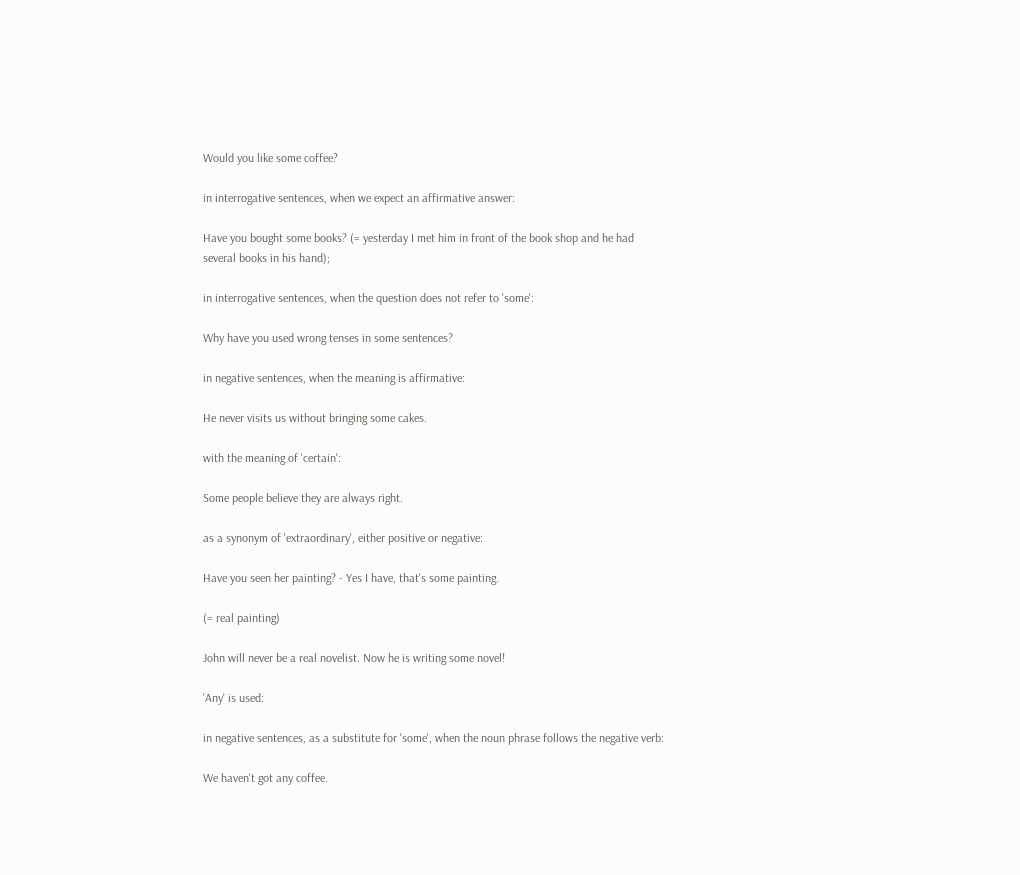Would you like some coffee?

in interrogative sentences, when we expect an affirmative answer:

Have you bought some books? (= yesterday I met him in front of the book shop and he had several books in his hand);

in interrogative sentences, when the question does not refer to 'some':

Why have you used wrong tenses in some sentences?

in negative sentences, when the meaning is affirmative:

He never visits us without bringing some cakes.

with the meaning of 'certain':

Some people believe they are always right.

as a synonym of 'extraordinary', either positive or negative:

Have you seen her painting? - Yes I have, that's some painting.

(= real painting)

John will never be a real novelist. Now he is writing some novel!

'Any' is used:

in negative sentences, as a substitute for 'some', when the noun phrase follows the negative verb:

We haven't got any coffee.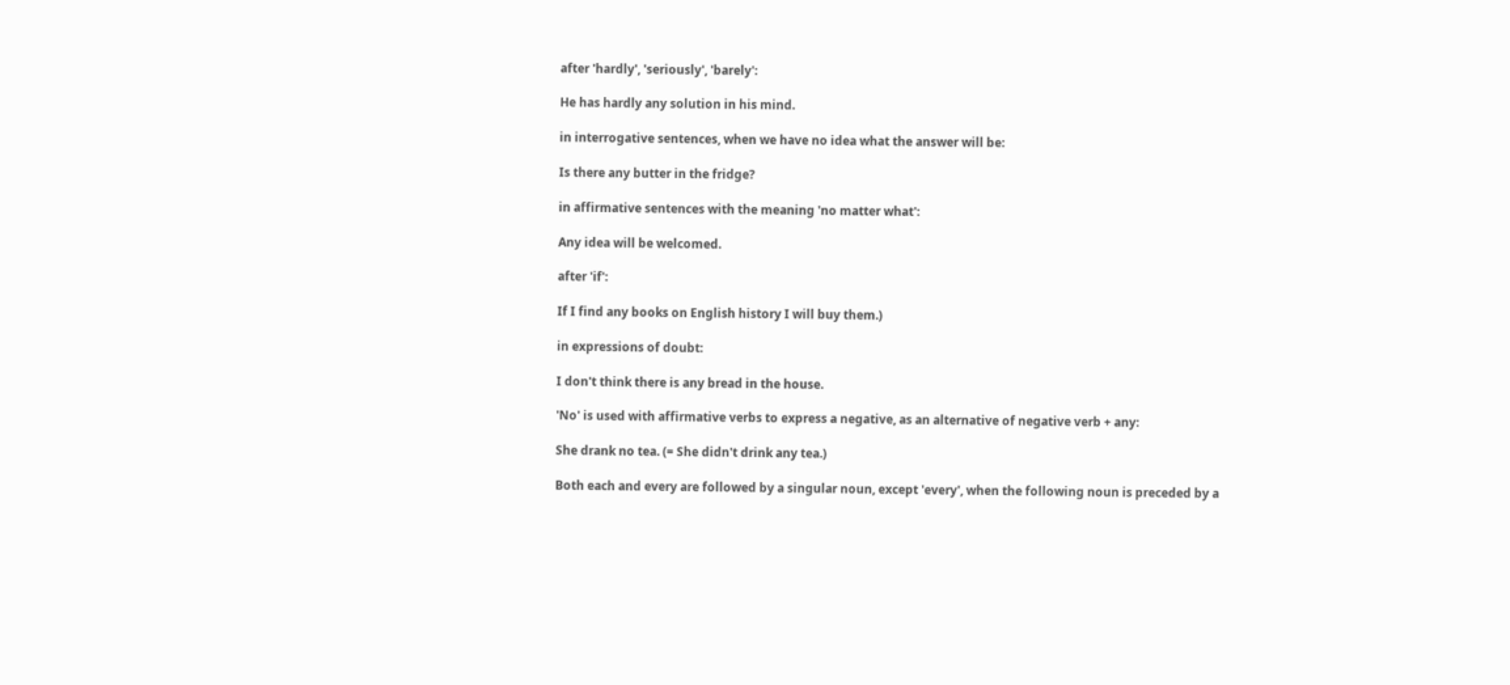after 'hardly', 'seriously', 'barely':

He has hardly any solution in his mind.

in interrogative sentences, when we have no idea what the answer will be:

Is there any butter in the fridge?

in affirmative sentences with the meaning 'no matter what':

Any idea will be welcomed.

after 'if':

If I find any books on English history I will buy them.)

in expressions of doubt:

I don't think there is any bread in the house.

'No' is used with affirmative verbs to express a negative, as an alternative of negative verb + any:

She drank no tea. (= She didn't drink any tea.)

Both each and every are followed by a singular noun, except 'every', when the following noun is preceded by a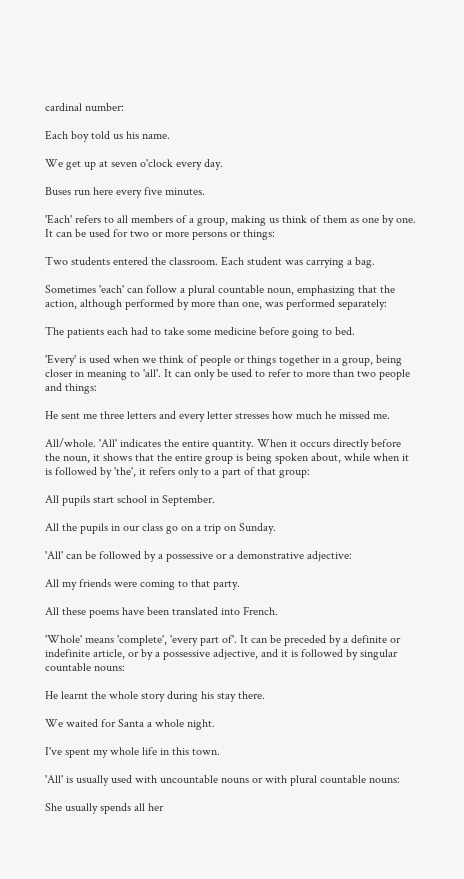cardinal number:

Each boy told us his name.

We get up at seven o'clock every day.

Buses run here every five minutes.

'Each' refers to all members of a group, making us think of them as one by one. It can be used for two or more persons or things:

Two students entered the classroom. Each student was carrying a bag.

Sometimes 'each' can follow a plural countable noun, emphasizing that the action, although performed by more than one, was performed separately:

The patients each had to take some medicine before going to bed.

'Every' is used when we think of people or things together in a group, being closer in meaning to 'all'. It can only be used to refer to more than two people and things:

He sent me three letters and every letter stresses how much he missed me.

All/whole. 'All' indicates the entire quantity. When it occurs directly before the noun, it shows that the entire group is being spoken about, while when it is followed by 'the', it refers only to a part of that group:

All pupils start school in September.

All the pupils in our class go on a trip on Sunday.

'All' can be followed by a possessive or a demonstrative adjective:

All my friends were coming to that party.

All these poems have been translated into French.

'Whole' means 'complete', 'every part of'. It can be preceded by a definite or indefinite article, or by a possessive adjective, and it is followed by singular countable nouns:

He learnt the whole story during his stay there.

We waited for Santa a whole night.

I've spent my whole life in this town.

'All' is usually used with uncountable nouns or with plural countable nouns:

She usually spends all her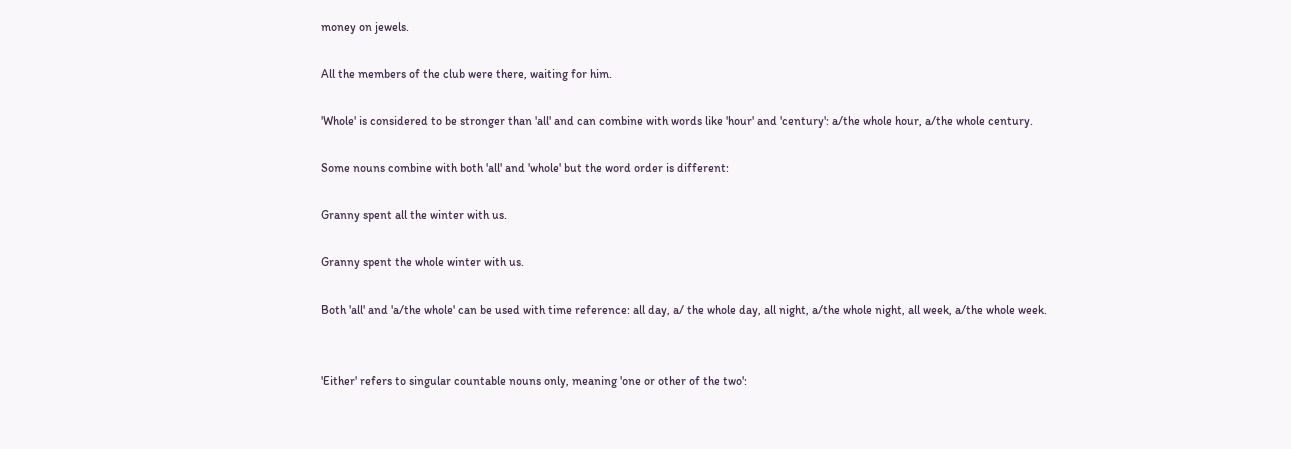money on jewels.

All the members of the club were there, waiting for him.

'Whole' is considered to be stronger than 'all' and can combine with words like 'hour' and 'century': a/the whole hour, a/the whole century.

Some nouns combine with both 'all' and 'whole' but the word order is different:

Granny spent all the winter with us.

Granny spent the whole winter with us.

Both 'all' and 'a/the whole' can be used with time reference: all day, a/ the whole day, all night, a/the whole night, all week, a/the whole week.


'Either' refers to singular countable nouns only, meaning 'one or other of the two':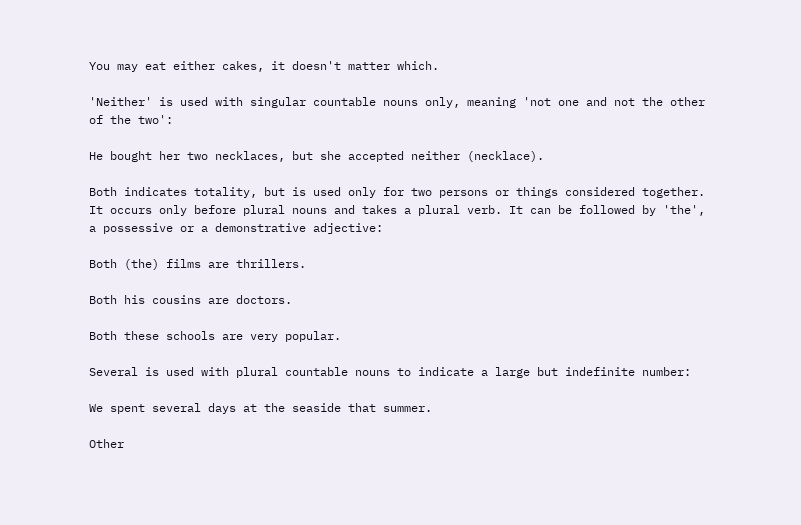You may eat either cakes, it doesn't matter which.

'Neither' is used with singular countable nouns only, meaning 'not one and not the other of the two':

He bought her two necklaces, but she accepted neither (necklace).

Both indicates totality, but is used only for two persons or things considered together. It occurs only before plural nouns and takes a plural verb. It can be followed by 'the', a possessive or a demonstrative adjective:

Both (the) films are thrillers.

Both his cousins are doctors.

Both these schools are very popular.

Several is used with plural countable nouns to indicate a large but indefinite number:

We spent several days at the seaside that summer.

Other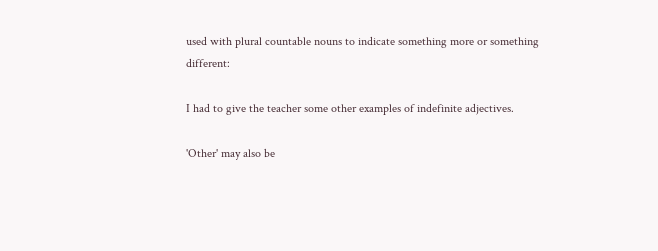used with plural countable nouns to indicate something more or something different:

I had to give the teacher some other examples of indefinite adjectives.

'Other' may also be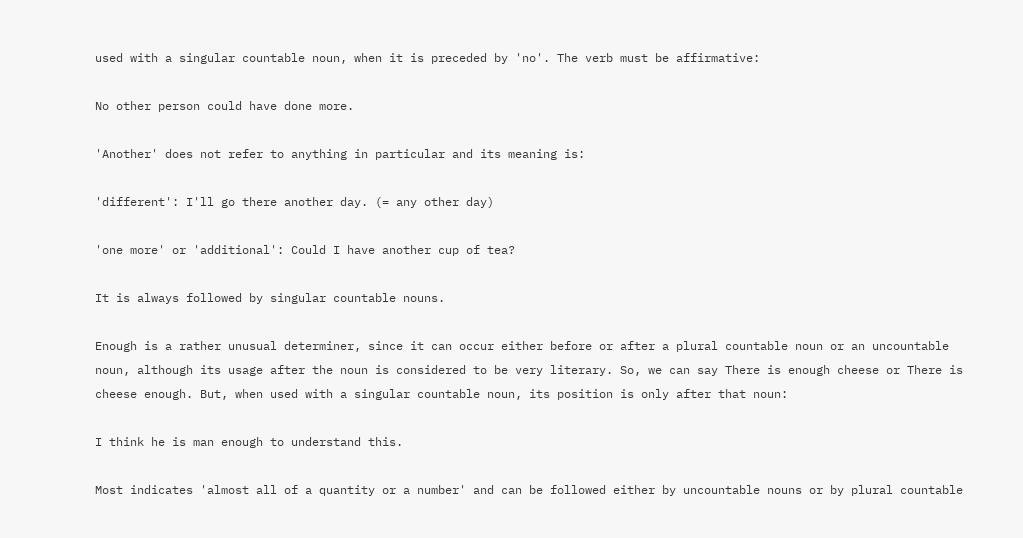used with a singular countable noun, when it is preceded by 'no'. The verb must be affirmative:

No other person could have done more.

'Another' does not refer to anything in particular and its meaning is:

'different': I'll go there another day. (= any other day)

'one more' or 'additional': Could I have another cup of tea?

It is always followed by singular countable nouns.

Enough is a rather unusual determiner, since it can occur either before or after a plural countable noun or an uncountable noun, although its usage after the noun is considered to be very literary. So, we can say There is enough cheese or There is cheese enough. But, when used with a singular countable noun, its position is only after that noun:

I think he is man enough to understand this.

Most indicates 'almost all of a quantity or a number' and can be followed either by uncountable nouns or by plural countable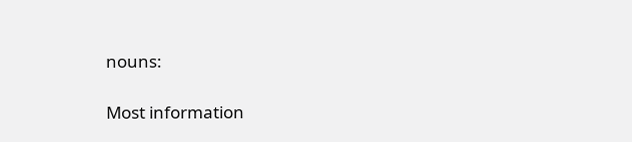nouns:

Most information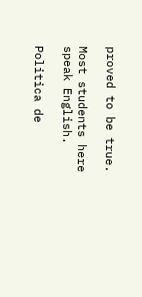proved to be true.

Most students here speak English.

Politica de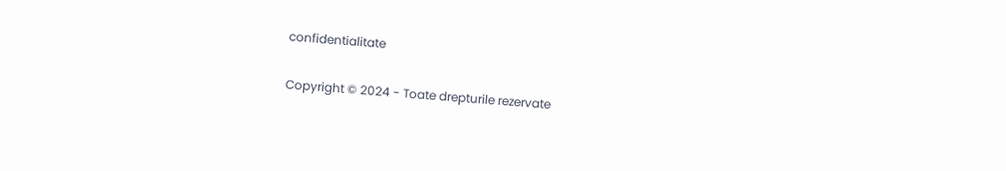confidentialitate

Copyright © 2024 - Toate drepturile rezervate